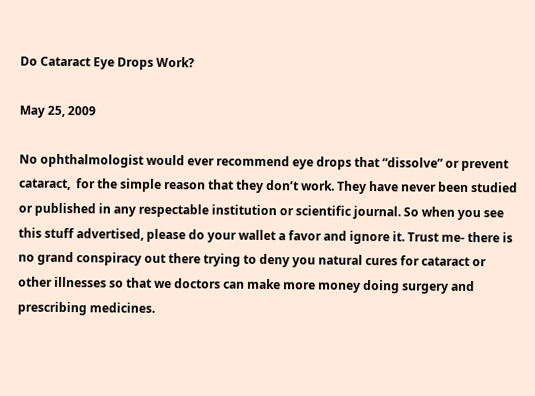Do Cataract Eye Drops Work?

May 25, 2009

No ophthalmologist would ever recommend eye drops that “dissolve” or prevent cataract,  for the simple reason that they don’t work. They have never been studied or published in any respectable institution or scientific journal. So when you see this stuff advertised, please do your wallet a favor and ignore it. Trust me- there is no grand conspiracy out there trying to deny you natural cures for cataract or other illnesses so that we doctors can make more money doing surgery and prescribing medicines.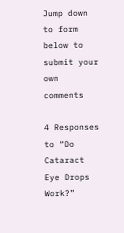Jump down to form below to submit your own comments

4 Responses to “Do Cataract Eye Drops Work?”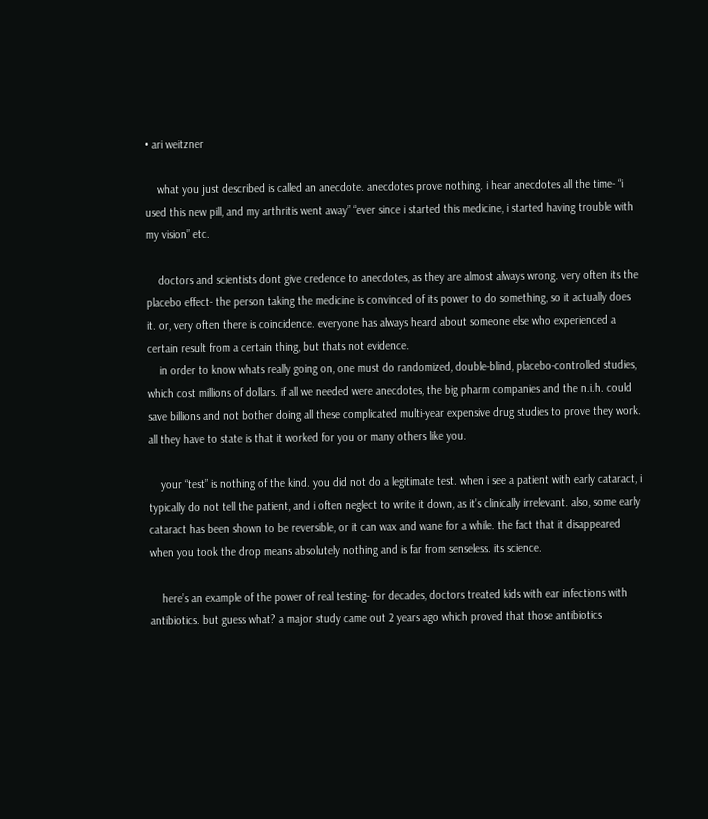• ari weitzner

    what you just described is called an anecdote. anecdotes prove nothing. i hear anecdotes all the time- “i used this new pill, and my arthritis went away” “ever since i started this medicine, i started having trouble with my vision” etc.

    doctors and scientists dont give credence to anecdotes, as they are almost always wrong. very often its the placebo effect- the person taking the medicine is convinced of its power to do something, so it actually does it. or, very often there is coincidence. everyone has always heard about someone else who experienced a certain result from a certain thing, but thats not evidence.
    in order to know whats really going on, one must do randomized, double-blind, placebo-controlled studies, which cost millions of dollars. if all we needed were anecdotes, the big pharm companies and the n.i.h. could save billions and not bother doing all these complicated multi-year expensive drug studies to prove they work. all they have to state is that it worked for you or many others like you.

    your “test” is nothing of the kind. you did not do a legitimate test. when i see a patient with early cataract, i typically do not tell the patient, and i often neglect to write it down, as it’s clinically irrelevant. also, some early cataract has been shown to be reversible, or it can wax and wane for a while. the fact that it disappeared when you took the drop means absolutely nothing and is far from senseless. its science.

    here’s an example of the power of real testing- for decades, doctors treated kids with ear infections with antibiotics. but guess what? a major study came out 2 years ago which proved that those antibiotics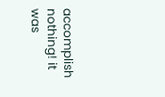accomplish nothing! it was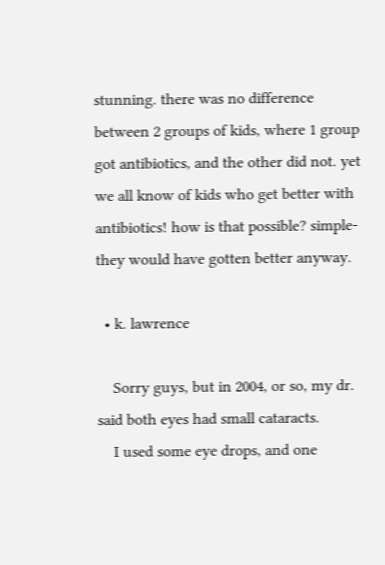stunning. there was no difference between 2 groups of kids, where 1 group got antibiotics, and the other did not. yet we all know of kids who get better with antibiotics! how is that possible? simple- they would have gotten better anyway.

  • k. lawrence

    Sorry guys, but in 2004, or so, my dr. said both eyes had small cataracts.
    I used some eye drops, and one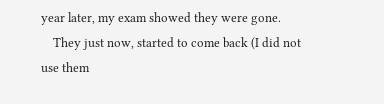year later, my exam showed they were gone.
    They just now, started to come back (I did not use them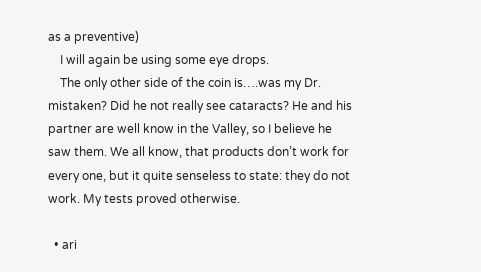as a preventive)
    I will again be using some eye drops.
    The only other side of the coin is….was my Dr. mistaken? Did he not really see cataracts? He and his partner are well know in the Valley, so I believe he saw them. We all know, that products don’t work for every one, but it quite senseless to state: they do not work. My tests proved otherwise.

  • ari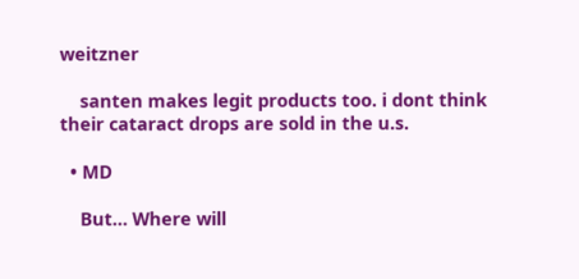weitzner

    santen makes legit products too. i dont think their cataract drops are sold in the u.s.

  • MD

    But… Where will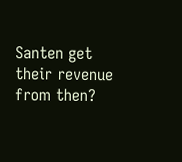Santen get their revenue from then?